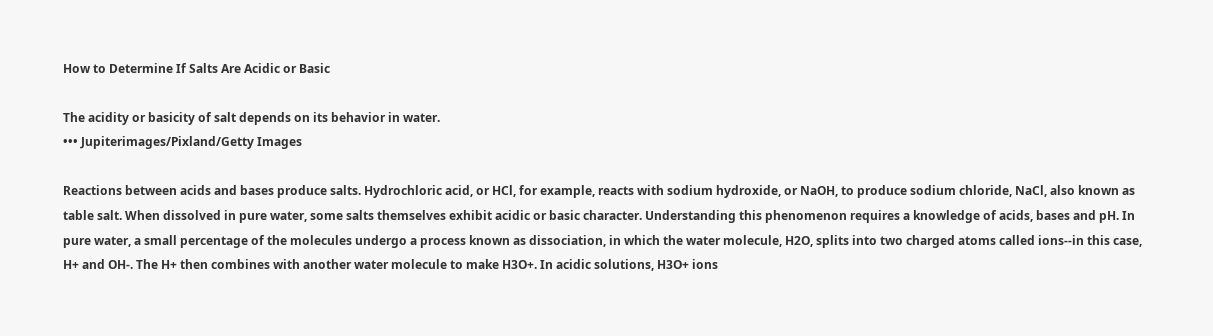How to Determine If Salts Are Acidic or Basic

The acidity or basicity of salt depends on its behavior in water.
••• Jupiterimages/Pixland/Getty Images

Reactions between acids and bases produce salts. Hydrochloric acid, or HCl, for example, reacts with sodium hydroxide, or NaOH, to produce sodium chloride, NaCl, also known as table salt. When dissolved in pure water, some salts themselves exhibit acidic or basic character. Understanding this phenomenon requires a knowledge of acids, bases and pH. In pure water, a small percentage of the molecules undergo a process known as dissociation, in which the water molecule, H2O, splits into two charged atoms called ions--in this case, H+ and OH-. The H+ then combines with another water molecule to make H3O+. In acidic solutions, H3O+ ions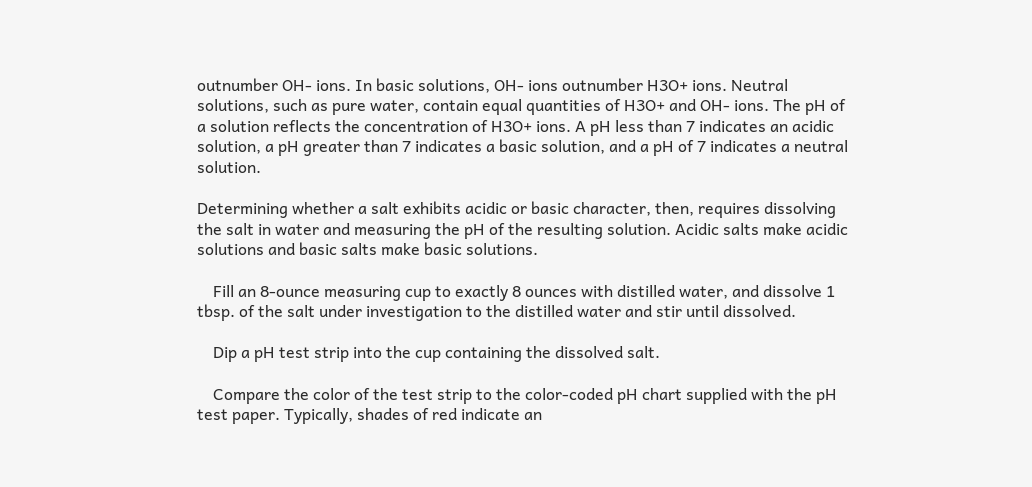outnumber OH- ions. In basic solutions, OH- ions outnumber H3O+ ions. Neutral solutions, such as pure water, contain equal quantities of H3O+ and OH- ions. The pH of a solution reflects the concentration of H3O+ ions. A pH less than 7 indicates an acidic solution, a pH greater than 7 indicates a basic solution, and a pH of 7 indicates a neutral solution.

Determining whether a salt exhibits acidic or basic character, then, requires dissolving the salt in water and measuring the pH of the resulting solution. Acidic salts make acidic solutions and basic salts make basic solutions.

    Fill an 8-ounce measuring cup to exactly 8 ounces with distilled water, and dissolve 1 tbsp. of the salt under investigation to the distilled water and stir until dissolved.

    Dip a pH test strip into the cup containing the dissolved salt.

    Compare the color of the test strip to the color-coded pH chart supplied with the pH test paper. Typically, shades of red indicate an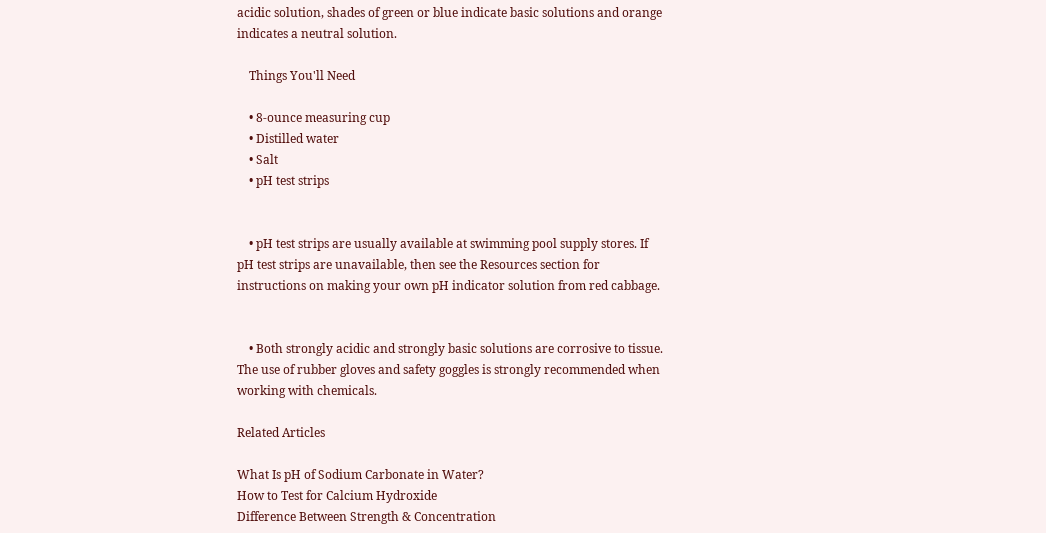acidic solution, shades of green or blue indicate basic solutions and orange indicates a neutral solution.

    Things You'll Need

    • 8-ounce measuring cup
    • Distilled water
    • Salt
    • pH test strips


    • pH test strips are usually available at swimming pool supply stores. If pH test strips are unavailable, then see the Resources section for instructions on making your own pH indicator solution from red cabbage.


    • Both strongly acidic and strongly basic solutions are corrosive to tissue. The use of rubber gloves and safety goggles is strongly recommended when working with chemicals.

Related Articles

What Is pH of Sodium Carbonate in Water?
How to Test for Calcium Hydroxide
Difference Between Strength & Concentration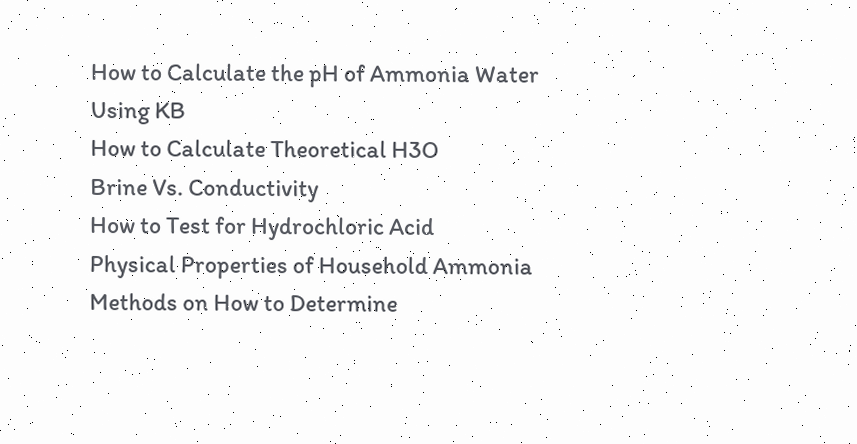How to Calculate the pH of Ammonia Water Using KB
How to Calculate Theoretical H3O
Brine Vs. Conductivity
How to Test for Hydrochloric Acid
Physical Properties of Household Ammonia
Methods on How to Determine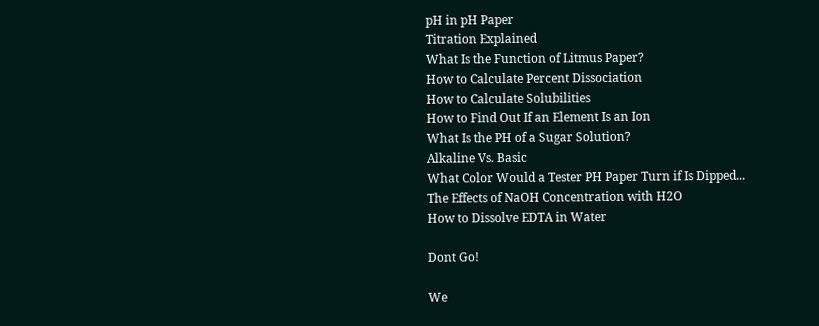pH in pH Paper
Titration Explained
What Is the Function of Litmus Paper?
How to Calculate Percent Dissociation
How to Calculate Solubilities
How to Find Out If an Element Is an Ion
What Is the PH of a Sugar Solution?
Alkaline Vs. Basic
What Color Would a Tester PH Paper Turn if Is Dipped...
The Effects of NaOH Concentration with H2O
How to Dissolve EDTA in Water

Dont Go!

We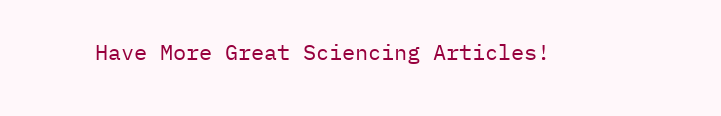Have More Great Sciencing Articles!